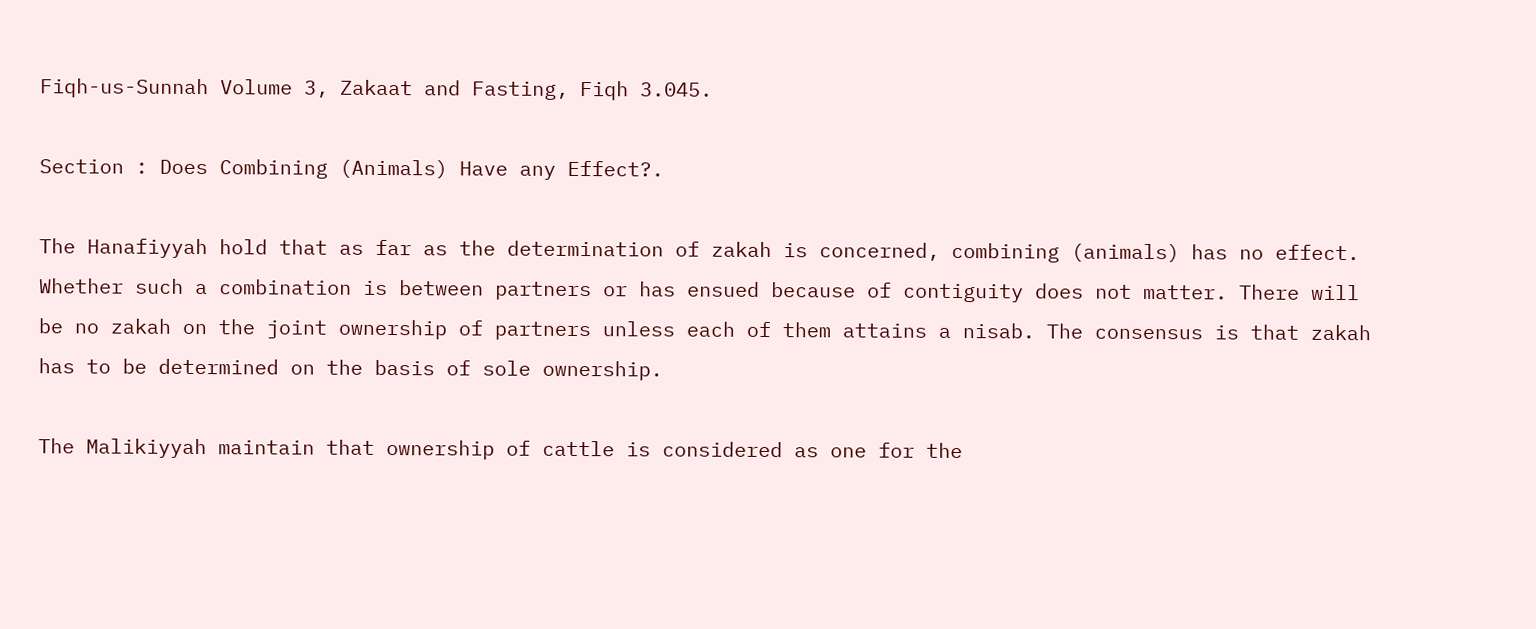Fiqh-us-Sunnah Volume 3, Zakaat and Fasting, Fiqh 3.045.

Section : Does Combining (Animals) Have any Effect?.

The Hanafiyyah hold that as far as the determination of zakah is concerned, combining (animals) has no effect. Whether such a combination is between partners or has ensued because of contiguity does not matter. There will be no zakah on the joint ownership of partners unless each of them attains a nisab. The consensus is that zakah has to be determined on the basis of sole ownership.

The Malikiyyah maintain that ownership of cattle is considered as one for the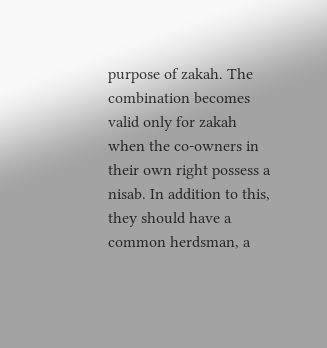purpose of zakah. The combination becomes valid only for zakah when the co-owners in their own right possess a nisab. In addition to this, they should have a common herdsman, a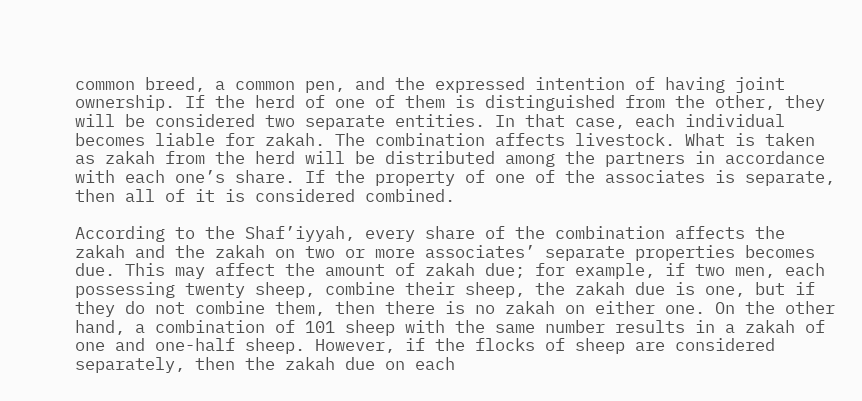common breed, a common pen, and the expressed intention of having joint ownership. If the herd of one of them is distinguished from the other, they will be considered two separate entities. In that case, each individual becomes liable for zakah. The combination affects livestock. What is taken as zakah from the herd will be distributed among the partners in accordance with each one’s share. If the property of one of the associates is separate, then all of it is considered combined.

According to the Shaf’iyyah, every share of the combination affects the zakah and the zakah on two or more associates’ separate properties becomes due. This may affect the amount of zakah due; for example, if two men, each possessing twenty sheep, combine their sheep, the zakah due is one, but if they do not combine them, then there is no zakah on either one. On the other hand, a combination of 101 sheep with the same number results in a zakah of one and one-half sheep. However, if the flocks of sheep are considered separately, then the zakah due on each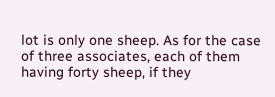lot is only one sheep. As for the case of three associates, each of them having forty sheep, if they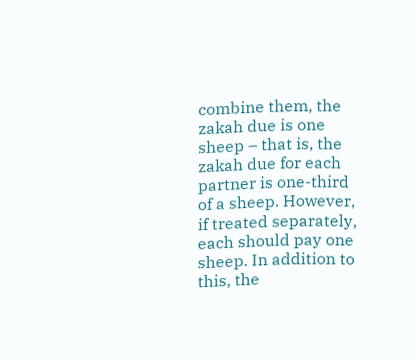combine them, the zakah due is one sheep – that is, the zakah due for each partner is one-third of a sheep. However, if treated separately, each should pay one sheep. In addition to this, the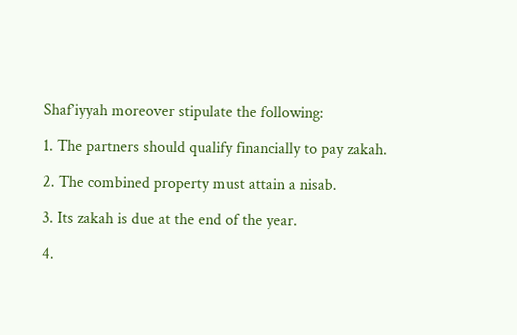Shaf’iyyah moreover stipulate the following:

1. The partners should qualify financially to pay zakah.

2. The combined property must attain a nisab.

3. Its zakah is due at the end of the year.

4.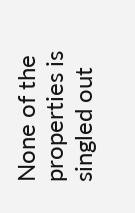None of the properties is singled out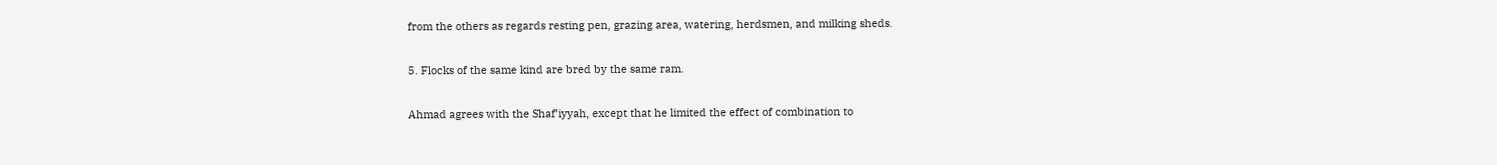from the others as regards resting pen, grazing area, watering, herdsmen, and milking sheds.

5. Flocks of the same kind are bred by the same ram.

Ahmad agrees with the Shaf’iyyah, except that he limited the effect of combination to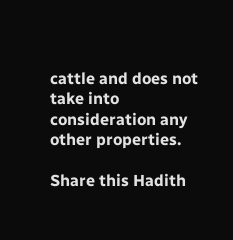cattle and does not take into consideration any other properties.

Share this Hadith